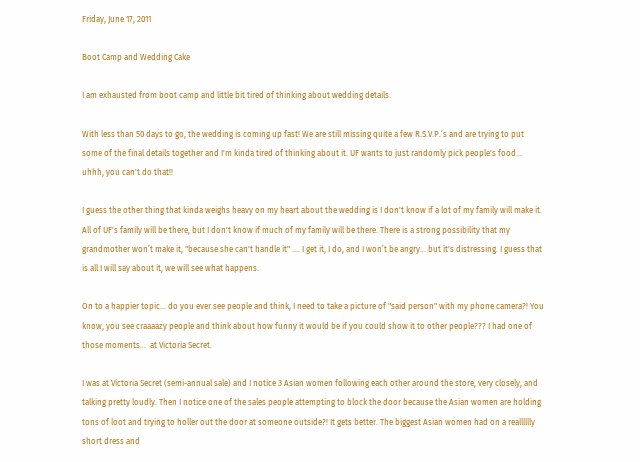Friday, June 17, 2011

Boot Camp and Wedding Cake

I am exhausted from boot camp and little bit tired of thinking about wedding details.

With less than 50 days to go, the wedding is coming up fast! We are still missing quite a few R.S.V.P.’s and are trying to put some of the final details together and I'm kinda tired of thinking about it. UF wants to just randomly pick people's food... uhhh, you can't do that!!

I guess the other thing that kinda weighs heavy on my heart about the wedding is I don't know if a lot of my family will make it. All of UF's family will be there, but I don't know if much of my family will be there. There is a strong possibility that my grandmother won’t make it, "because she can't handle it" .... I get it, I do, and I won’t be angry... but it's distressing. I guess that is all I will say about it, we will see what happens.

On to a happier topic... do you ever see people and think, I need to take a picture of "said person" with my phone camera?! You know, you see craaaazy people and think about how funny it would be if you could show it to other people??? I had one of those moments...  at Victoria Secret.

I was at Victoria Secret (semi-annual sale) and I notice 3 Asian women following each other around the store, very closely, and talking pretty loudly. Then I notice one of the sales people attempting to block the door because the Asian women are holding tons of loot and trying to holler out the door at someone outside?! It gets better. The biggest Asian women had on a realllllly short dress and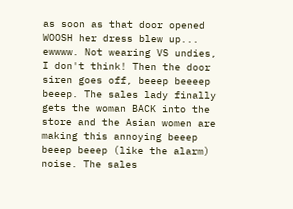as soon as that door opened WOOSH her dress blew up... ewwww. Not wearing VS undies, I don't think! Then the door siren goes off, beeep beeeep beeep. The sales lady finally gets the woman BACK into the store and the Asian women are making this annoying beeep beeep beeep (like the alarm) noise. The sales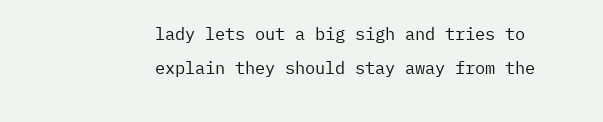lady lets out a big sigh and tries to explain they should stay away from the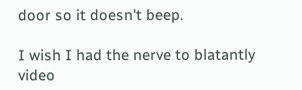door so it doesn't beep.

I wish I had the nerve to blatantly video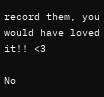record them, you would have loved it!! <3

No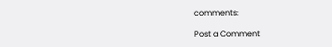comments:

Post a Comment